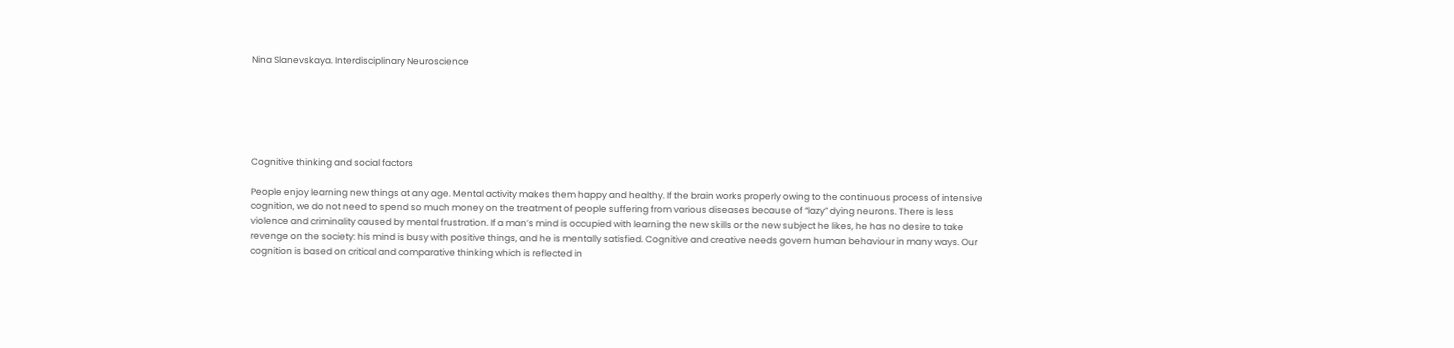Nina Slanevskaya. Interdisciplinary Neuroscience






Cognitive thinking and social factors

People enjoy learning new things at any age. Mental activity makes them happy and healthy. If the brain works properly owing to the continuous process of intensive cognition, we do not need to spend so much money on the treatment of people suffering from various diseases because of “lazy” dying neurons. There is less violence and criminality caused by mental frustration. If a man’s mind is occupied with learning the new skills or the new subject he likes, he has no desire to take revenge on the society: his mind is busy with positive things, and he is mentally satisfied. Cognitive and creative needs govern human behaviour in many ways. Our cognition is based on critical and comparative thinking which is reflected in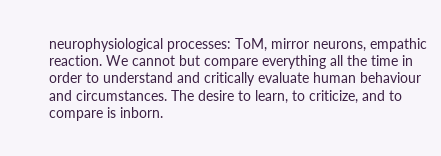neurophysiological processes: ToM, mirror neurons, empathic reaction. We cannot but compare everything all the time in order to understand and critically evaluate human behaviour and circumstances. The desire to learn, to criticize, and to compare is inborn.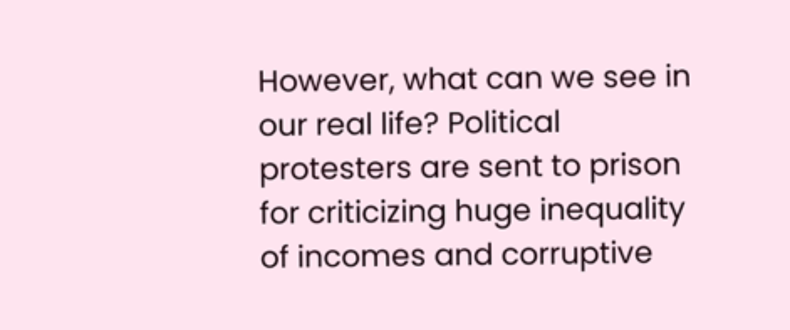However, what can we see in our real life? Political protesters are sent to prison for criticizing huge inequality of incomes and corruptive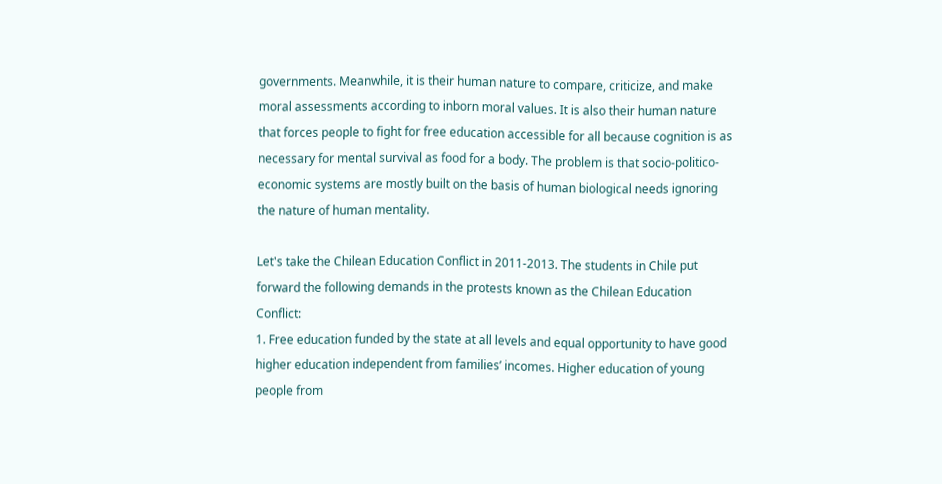governments. Meanwhile, it is their human nature to compare, criticize, and make moral assessments according to inborn moral values. It is also their human nature that forces people to fight for free education accessible for all because cognition is as necessary for mental survival as food for a body. The problem is that socio-politico-economic systems are mostly built on the basis of human biological needs ignoring the nature of human mentality.

Let's take the Chilean Education Conflict in 2011-2013. The students in Chile put forward the following demands in the protests known as the Chilean Education Conflict:
1. Free education funded by the state at all levels and equal opportunity to have good higher education independent from families’ incomes. Higher education of young people from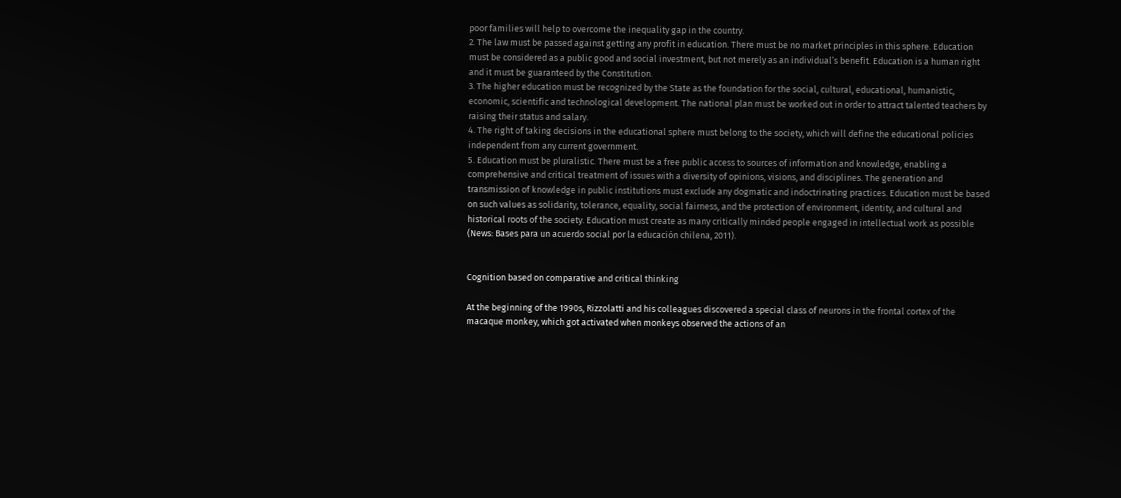poor families will help to overcome the inequality gap in the country.
2. The law must be passed against getting any profit in education. There must be no market principles in this sphere. Education must be considered as a public good and social investment, but not merely as an individual’s benefit. Education is a human right and it must be guaranteed by the Constitution.
3. The higher education must be recognized by the State as the foundation for the social, cultural, educational, humanistic, economic, scientific and technological development. The national plan must be worked out in order to attract talented teachers by raising their status and salary.
4. The right of taking decisions in the educational sphere must belong to the society, which will define the educational policies independent from any current government.
5. Education must be pluralistic. There must be a free public access to sources of information and knowledge, enabling a comprehensive and critical treatment of issues with a diversity of opinions, visions, and disciplines. The generation and transmission of knowledge in public institutions must exclude any dogmatic and indoctrinating practices. Education must be based on such values as solidarity, tolerance, equality, social fairness, and the protection of environment, identity, and cultural and historical roots of the society. Education must create as many critically minded people engaged in intellectual work as possible (News: Bases para un acuerdo social por la educación chilena, 2011).


Cognition based on comparative and critical thinking

At the beginning of the 1990s, Rizzolatti and his colleagues discovered a special class of neurons in the frontal cortex of the macaque monkey, which got activated when monkeys observed the actions of an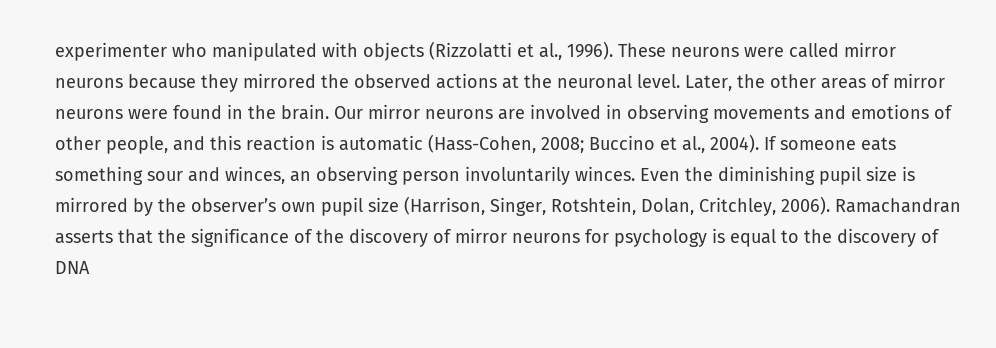experimenter who manipulated with objects (Rizzolatti et al., 1996). These neurons were called mirror neurons because they mirrored the observed actions at the neuronal level. Later, the other areas of mirror neurons were found in the brain. Our mirror neurons are involved in observing movements and emotions of other people, and this reaction is automatic (Hass-Cohen, 2008; Buccino et al., 2004). If someone eats something sour and winces, an observing person involuntarily winces. Even the diminishing pupil size is mirrored by the observer’s own pupil size (Harrison, Singer, Rotshtein, Dolan, Critchley, 2006). Ramachandran asserts that the significance of the discovery of mirror neurons for psychology is equal to the discovery of DNA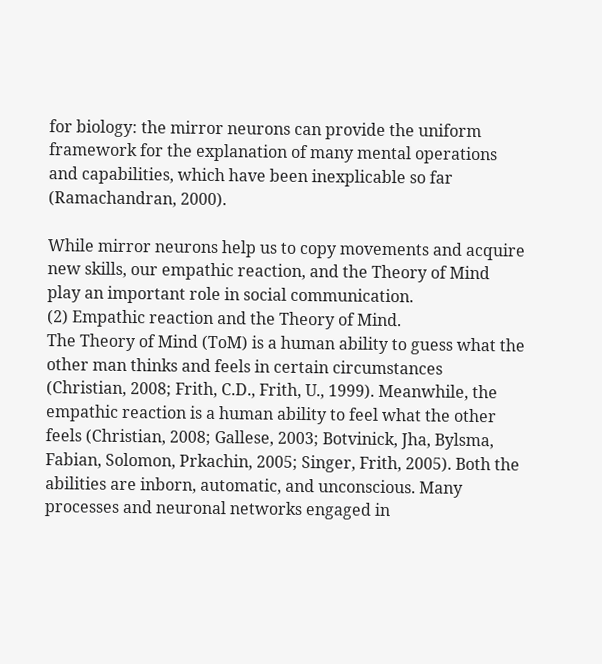for biology: the mirror neurons can provide the uniform framework for the explanation of many mental operations and capabilities, which have been inexplicable so far (Ramachandran, 2000).

While mirror neurons help us to copy movements and acquire new skills, our empathic reaction, and the Theory of Mind play an important role in social communication.
(2) Empathic reaction and the Theory of Mind.
The Theory of Mind (ToM) is a human ability to guess what the other man thinks and feels in certain circumstances (Christian, 2008; Frith, C.D., Frith, U., 1999). Meanwhile, the empathic reaction is a human ability to feel what the other feels (Christian, 2008; Gallese, 2003; Botvinick, Jha, Bylsma, Fabian, Solomon, Prkachin, 2005; Singer, Frith, 2005). Both the abilities are inborn, automatic, and unconscious. Many processes and neuronal networks engaged in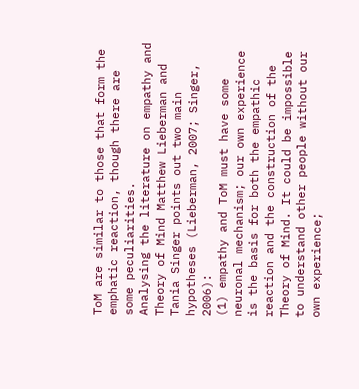ToM are similar to those that form the emphatic reaction, though there are some peculiarities.
Analysing the literature on empathy and Theory of Mind Matthew Lieberman and Tania Singer points out two main hypotheses (Lieberman, 2007; Singer, 2006):
(1) empathy and ToM must have some neuronal mechanism; our own experience is the basis for both the empathic reaction and the construction of the Theory of Mind. It could be impossible to understand other people without our own experience;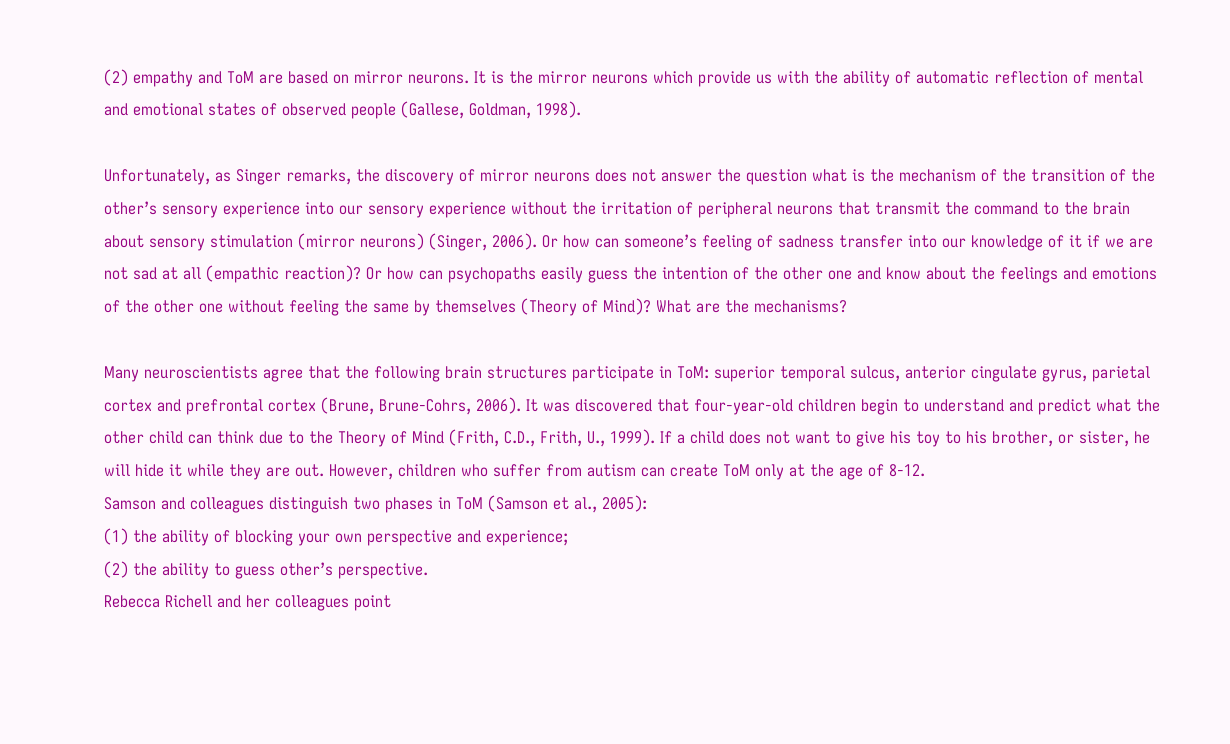(2) empathy and ToM are based on mirror neurons. It is the mirror neurons which provide us with the ability of automatic reflection of mental and emotional states of observed people (Gallese, Goldman, 1998).

Unfortunately, as Singer remarks, the discovery of mirror neurons does not answer the question what is the mechanism of the transition of the other’s sensory experience into our sensory experience without the irritation of peripheral neurons that transmit the command to the brain about sensory stimulation (mirror neurons) (Singer, 2006). Or how can someone’s feeling of sadness transfer into our knowledge of it if we are not sad at all (empathic reaction)? Or how can psychopaths easily guess the intention of the other one and know about the feelings and emotions of the other one without feeling the same by themselves (Theory of Mind)? What are the mechanisms?

Many neuroscientists agree that the following brain structures participate in ToM: superior temporal sulcus, anterior cingulate gyrus, parietal cortex and prefrontal cortex (Brune, Brune-Cohrs, 2006). It was discovered that four-year-old children begin to understand and predict what the other child can think due to the Theory of Mind (Frith, C.D., Frith, U., 1999). If a child does not want to give his toy to his brother, or sister, he will hide it while they are out. However, children who suffer from autism can create ToM only at the age of 8-12.
Samson and colleagues distinguish two phases in ToM (Samson et al., 2005):
(1) the ability of blocking your own perspective and experience;
(2) the ability to guess other’s perspective.
Rebecca Richell and her colleagues point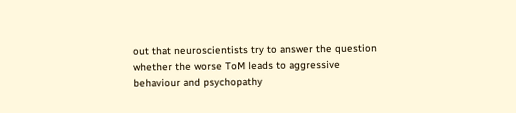out that neuroscientists try to answer the question whether the worse ToM leads to aggressive behaviour and psychopathy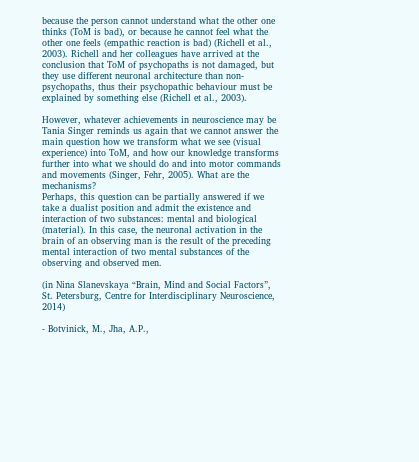because the person cannot understand what the other one thinks (ToM is bad), or because he cannot feel what the other one feels (empathic reaction is bad) (Richell et al., 2003). Richell and her colleagues have arrived at the conclusion that ToM of psychopaths is not damaged, but they use different neuronal architecture than non-psychopaths, thus their psychopathic behaviour must be explained by something else (Richell et al., 2003).

However, whatever achievements in neuroscience may be Tania Singer reminds us again that we cannot answer the main question how we transform what we see (visual experience) into ToM, and how our knowledge transforms further into what we should do and into motor commands and movements (Singer, Fehr, 2005). What are the mechanisms?
Perhaps, this question can be partially answered if we take a dualist position and admit the existence and interaction of two substances: mental and biological (material). In this case, the neuronal activation in the brain of an observing man is the result of the preceding mental interaction of two mental substances of the observing and observed men.

(in Nina Slanevskaya “Brain, Mind and Social Factors”, St. Petersburg, Centre for Interdisciplinary Neuroscience, 2014)

- Botvinick, M., Jha, A.P.,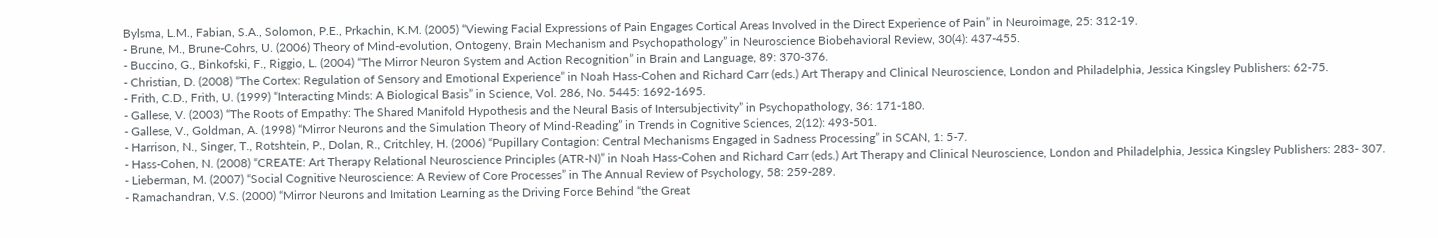Bylsma, L.M., Fabian, S.A., Solomon, P.E., Prkachin, K.M. (2005) “Viewing Facial Expressions of Pain Engages Cortical Areas Involved in the Direct Experience of Pain” in Neuroimage, 25: 312-19.
- Brune, M., Brune-Cohrs, U. (2006) Theory of Mind-evolution, Ontogeny, Brain Mechanism and Psychopathology” in Neuroscience Biobehavioral Review, 30(4): 437-455.
- Buccino, G., Binkofski, F., Riggio, L. (2004) “The Mirror Neuron System and Action Recognition” in Brain and Language, 89: 370-376.
- Christian, D. (2008) “The Cortex: Regulation of Sensory and Emotional Experience” in Noah Hass-Cohen and Richard Carr (eds.) Art Therapy and Clinical Neuroscience, London and Philadelphia, Jessica Kingsley Publishers: 62-75.
- Frith, C.D., Frith, U. (1999) “Interacting Minds: A Biological Basis” in Science, Vol. 286, No. 5445: 1692-1695.
- Gallese, V. (2003) “The Roots of Empathy: The Shared Manifold Hypothesis and the Neural Basis of Intersubjectivity” in Psychopathology, 36: 171-180.
- Gallese, V., Goldman, A. (1998) “Mirror Neurons and the Simulation Theory of Mind-Reading” in Trends in Cognitive Sciences, 2(12): 493-501.
- Harrison, N., Singer, T., Rotshtein, P., Dolan, R., Critchley, H. (2006) “Pupillary Contagion: Central Mechanisms Engaged in Sadness Processing” in SCAN, 1: 5-7.
- Hass-Cohen, N. (2008) “CREATE: Art Therapy Relational Neuroscience Principles (ATR-N)” in Noah Hass-Cohen and Richard Carr (eds.) Art Therapy and Clinical Neuroscience, London and Philadelphia, Jessica Kingsley Publishers: 283- 307.
- Lieberman, M. (2007) “Social Cognitive Neuroscience: A Review of Core Processes” in The Annual Review of Psychology, 58: 259-289.
- Ramachandran, V.S. (2000) “Mirror Neurons and Imitation Learning as the Driving Force Behind “the Great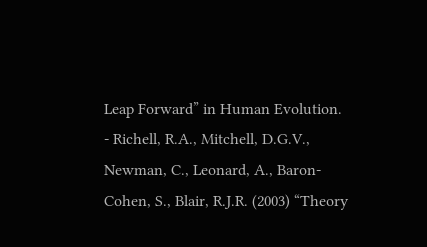Leap Forward” in Human Evolution.
- Richell, R.A., Mitchell, D.G.V., Newman, C., Leonard, A., Baron-Cohen, S., Blair, R.J.R. (2003) “Theory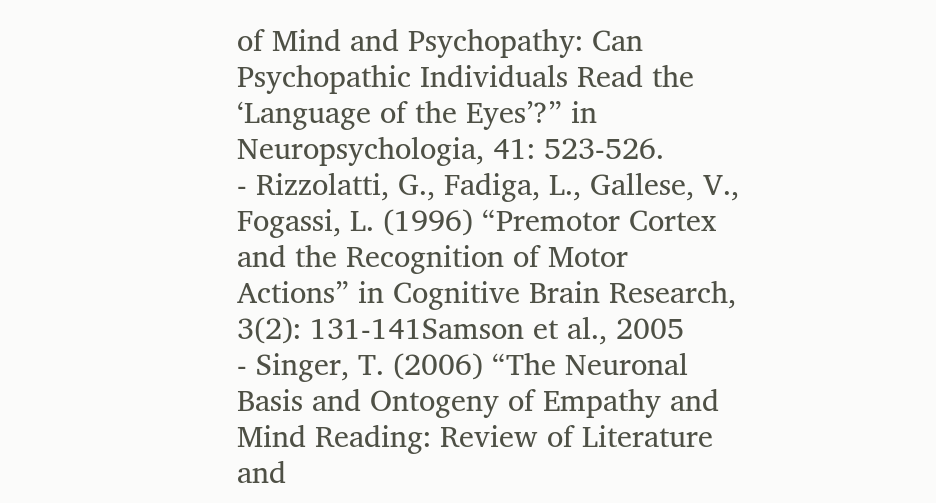of Mind and Psychopathy: Can Psychopathic Individuals Read the ‘Language of the Eyes’?” in Neuropsychologia, 41: 523-526.
- Rizzolatti, G., Fadiga, L., Gallese, V., Fogassi, L. (1996) “Premotor Cortex and the Recognition of Motor Actions” in Cognitive Brain Research, 3(2): 131-141Samson et al., 2005
- Singer, T. (2006) “The Neuronal Basis and Ontogeny of Empathy and Mind Reading: Review of Literature and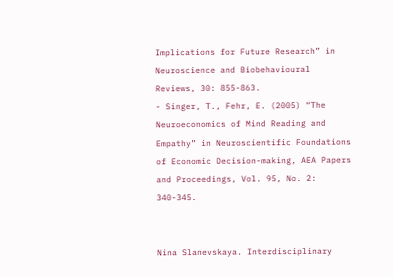Implications for Future Research” in Neuroscience and Biobehavioural Reviews, 30: 855-863.
- Singer, T., Fehr, E. (2005) “The Neuroeconomics of Mind Reading and Empathy” in Neuroscientific Foundations of Economic Decision-making, AEA Papers and Proceedings, Vol. 95, No. 2: 340-345.


Nina Slanevskaya. Interdisciplinary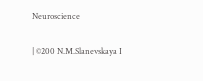Neuroscience


| ©200 N.M.Slanevskaya I